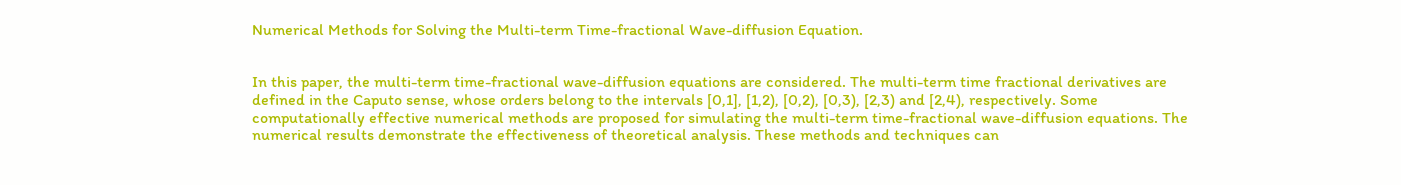Numerical Methods for Solving the Multi-term Time-fractional Wave-diffusion Equation.


In this paper, the multi-term time-fractional wave-diffusion equations are considered. The multi-term time fractional derivatives are defined in the Caputo sense, whose orders belong to the intervals [0,1], [1,2), [0,2), [0,3), [2,3) and [2,4), respectively. Some computationally effective numerical methods are proposed for simulating the multi-term time-fractional wave-diffusion equations. The numerical results demonstrate the effectiveness of theoretical analysis. These methods and techniques can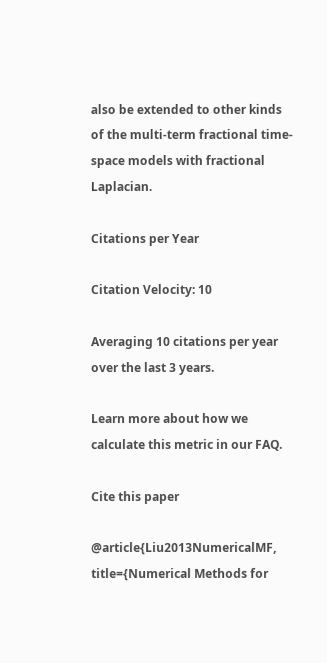also be extended to other kinds of the multi-term fractional time-space models with fractional Laplacian.

Citations per Year

Citation Velocity: 10

Averaging 10 citations per year over the last 3 years.

Learn more about how we calculate this metric in our FAQ.

Cite this paper

@article{Liu2013NumericalMF, title={Numerical Methods for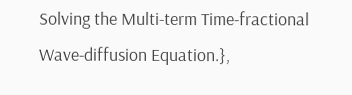Solving the Multi-term Time-fractional Wave-diffusion Equation.},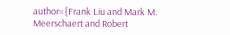author={Frank Liu and Mark M. Meerschaert and Robert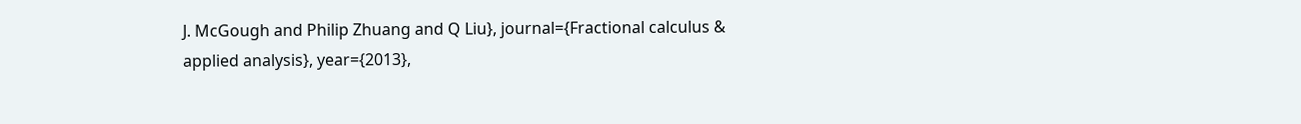J. McGough and Philip Zhuang and Q Liu}, journal={Fractional calculus & applied analysis}, year={2013},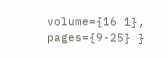volume={16 1}, pages={9-25} }